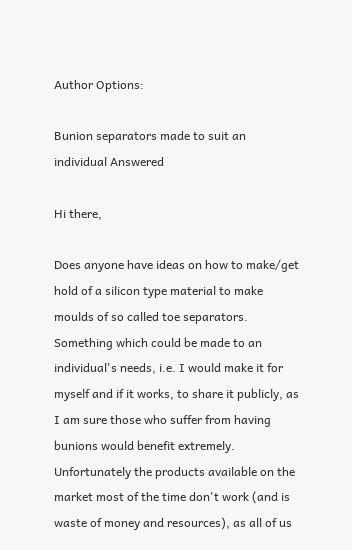Author Options:

Bunion separators made to suit an individual Answered

Hi there,

Does anyone have ideas on how to make/get hold of a silicon type material to make moulds of so called toe separators.   Something which could be made to an individual's needs, i.e. I would make it for myself and if it works, to share it publicly, as I am sure those who suffer from having bunions would benefit extremely.  Unfortunately the products available on the market most of the time don't work (and is waste of money and resources), as all of us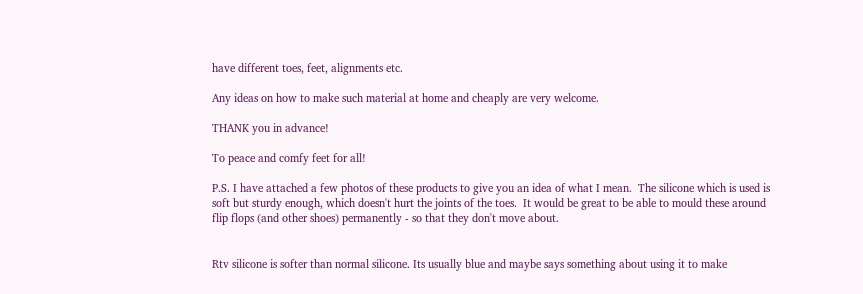have different toes, feet, alignments etc.

Any ideas on how to make such material at home and cheaply are very welcome.

THANK you in advance!

To peace and comfy feet for all!

P.S. I have attached a few photos of these products to give you an idea of what I mean.  The silicone which is used is soft but sturdy enough, which doesn't hurt the joints of the toes.  It would be great to be able to mould these around flip flops (and other shoes) permanently - so that they don't move about.


Rtv silicone is softer than normal silicone. Its usually blue and maybe says something about using it to make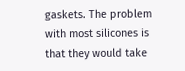gaskets. The problem with most silicones is that they would take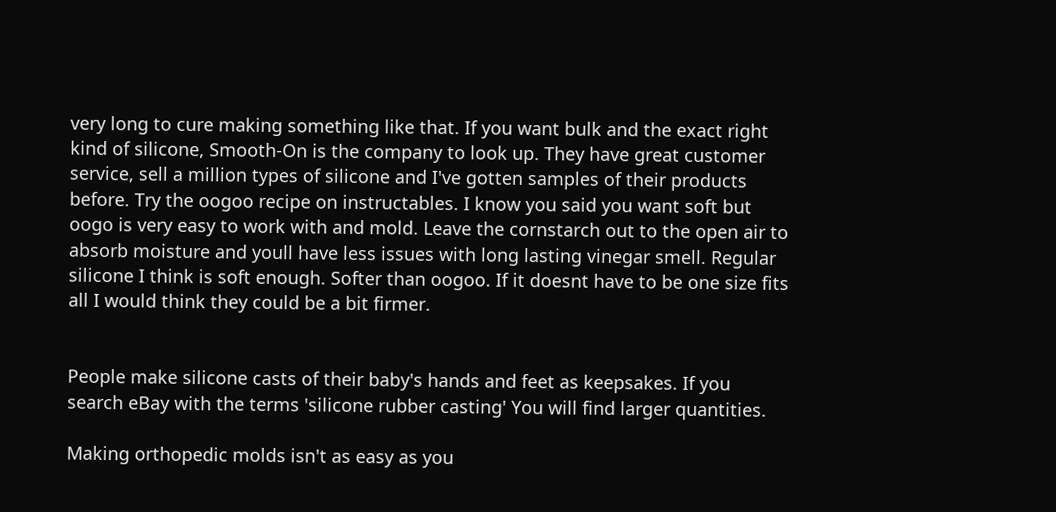very long to cure making something like that. If you want bulk and the exact right kind of silicone, Smooth-On is the company to look up. They have great customer service, sell a million types of silicone and I've gotten samples of their products before. Try the oogoo recipe on instructables. I know you said you want soft but oogo is very easy to work with and mold. Leave the cornstarch out to the open air to absorb moisture and youll have less issues with long lasting vinegar smell. Regular silicone I think is soft enough. Softer than oogoo. If it doesnt have to be one size fits all I would think they could be a bit firmer.


People make silicone casts of their baby's hands and feet as keepsakes. If you search eBay with the terms 'silicone rubber casting' You will find larger quantities.

Making orthopedic molds isn't as easy as you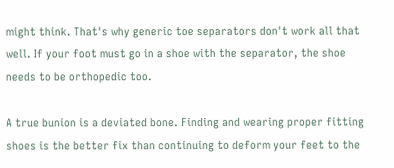might think. That's why generic toe separators don't work all that well. If your foot must go in a shoe with the separator, the shoe needs to be orthopedic too.

A true bunion is a deviated bone. Finding and wearing proper fitting shoes is the better fix than continuing to deform your feet to the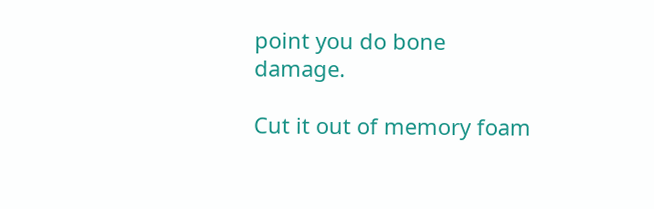point you do bone damage.

Cut it out of memory foam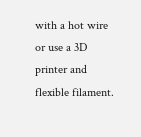with a hot wire or use a 3D printer and flexible filament.